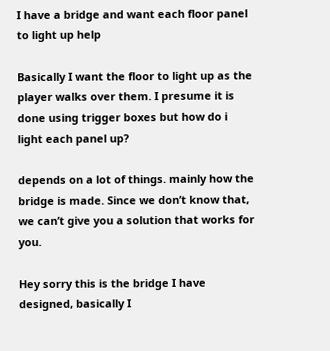I have a bridge and want each floor panel to light up help

Basically I want the floor to light up as the player walks over them. I presume it is done using trigger boxes but how do i light each panel up?

depends on a lot of things. mainly how the bridge is made. Since we don’t know that, we can’t give you a solution that works for you.

Hey sorry this is the bridge I have designed, basically I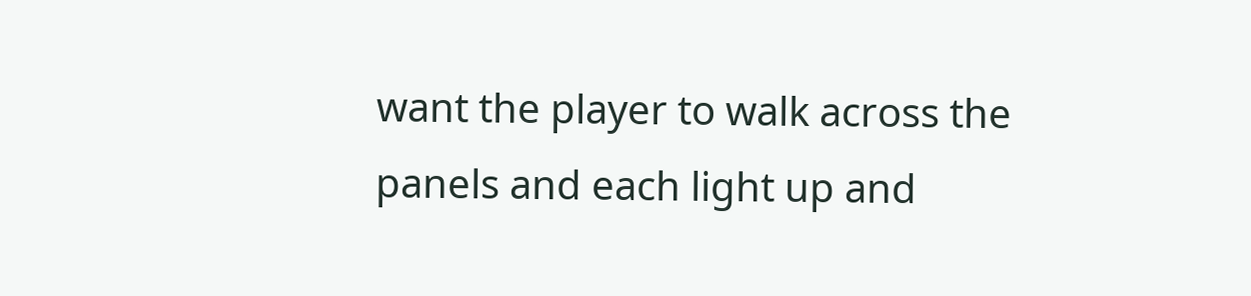want the player to walk across the panels and each light up and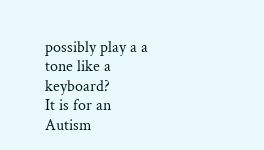possibly play a a tone like a keyboard?
It is for an Autism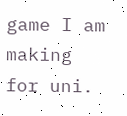game I am making for uni.